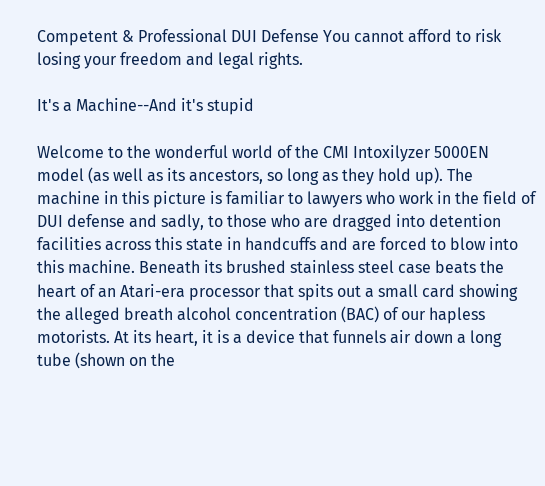Competent & Professional DUI Defense You cannot afford to risk losing your freedom and legal rights.

It's a Machine--And it's stupid

Welcome to the wonderful world of the CMI Intoxilyzer 5000EN model (as well as its ancestors, so long as they hold up). The machine in this picture is familiar to lawyers who work in the field of DUI defense and sadly, to those who are dragged into detention facilities across this state in handcuffs and are forced to blow into this machine. Beneath its brushed stainless steel case beats the heart of an Atari-era processor that spits out a small card showing the alleged breath alcohol concentration (BAC) of our hapless motorists. At its heart, it is a device that funnels air down a long tube (shown on the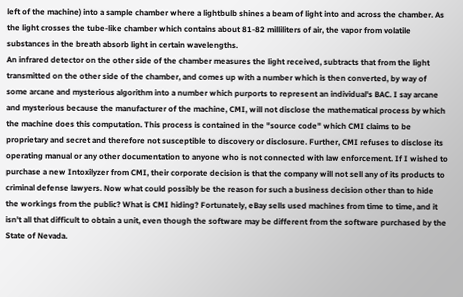left of the machine) into a sample chamber where a lightbulb shines a beam of light into and across the chamber. As the light crosses the tube-like chamber which contains about 81-82 milliliters of air, the vapor from volatile substances in the breath absorb light in certain wavelengths.
An infrared detector on the other side of the chamber measures the light received, subtracts that from the light transmitted on the other side of the chamber, and comes up with a number which is then converted, by way of some arcane and mysterious algorithm into a number which purports to represent an individual's BAC. I say arcane and mysterious because the manufacturer of the machine, CMI, will not disclose the mathematical process by which the machine does this computation. This process is contained in the "source code" which CMI claims to be proprietary and secret and therefore not susceptible to discovery or disclosure. Further, CMI refuses to disclose its operating manual or any other documentation to anyone who is not connected with law enforcement. If I wished to purchase a new Intoxilyzer from CMI, their corporate decision is that the company will not sell any of its products to criminal defense lawyers. Now what could possibly be the reason for such a business decision other than to hide the workings from the public? What is CMI hiding? Fortunately, eBay sells used machines from time to time, and it isn't all that difficult to obtain a unit, even though the software may be different from the software purchased by the State of Nevada.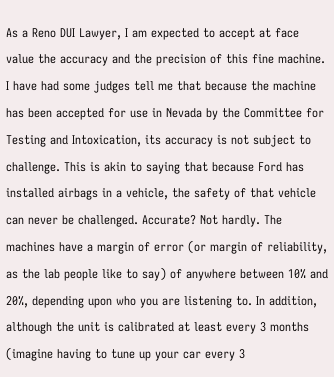As a Reno DUI Lawyer, I am expected to accept at face value the accuracy and the precision of this fine machine. I have had some judges tell me that because the machine has been accepted for use in Nevada by the Committee for Testing and Intoxication, its accuracy is not subject to challenge. This is akin to saying that because Ford has installed airbags in a vehicle, the safety of that vehicle can never be challenged. Accurate? Not hardly. The machines have a margin of error (or margin of reliability, as the lab people like to say) of anywhere between 10% and 20%, depending upon who you are listening to. In addition, although the unit is calibrated at least every 3 months (imagine having to tune up your car every 3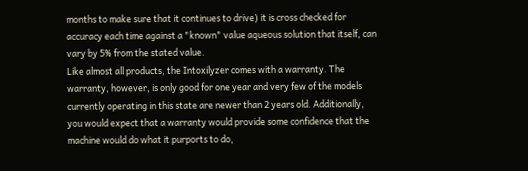months to make sure that it continues to drive) it is cross checked for accuracy each time against a "known" value aqueous solution that itself, can vary by 5% from the stated value.
Like almost all products, the Intoxilyzer comes with a warranty. The warranty, however, is only good for one year and very few of the models currently operating in this state are newer than 2 years old. Additionally, you would expect that a warranty would provide some confidence that the machine would do what it purports to do,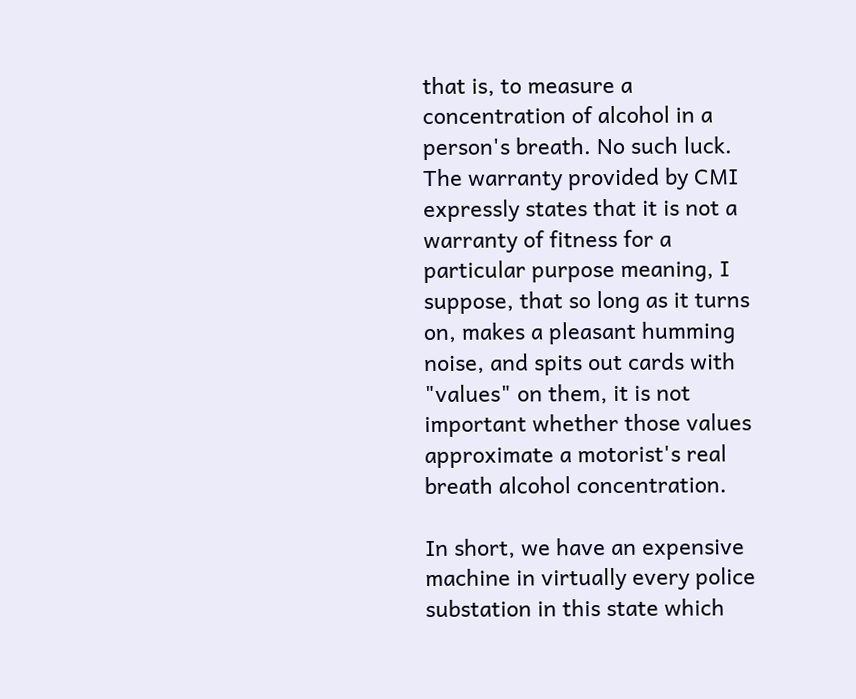that is, to measure a concentration of alcohol in a person's breath. No such luck. The warranty provided by CMI expressly states that it is not a warranty of fitness for a particular purpose meaning, I suppose, that so long as it turns on, makes a pleasant humming noise, and spits out cards with "values" on them, it is not important whether those values approximate a motorist's real breath alcohol concentration.

In short, we have an expensive machine in virtually every police substation in this state which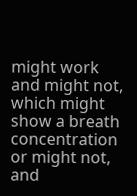might work and might not, which might show a breath concentration or might not, and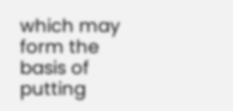which may form the basis of putting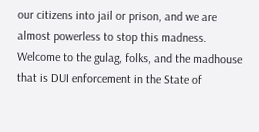our citizens into jail or prison, and we are almost powerless to stop this madness. Welcome to the gulag, folks, and the madhouse that is DUI enforcement in the State of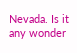Nevada. Is it any wonder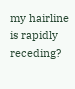my hairline is rapidly receding?